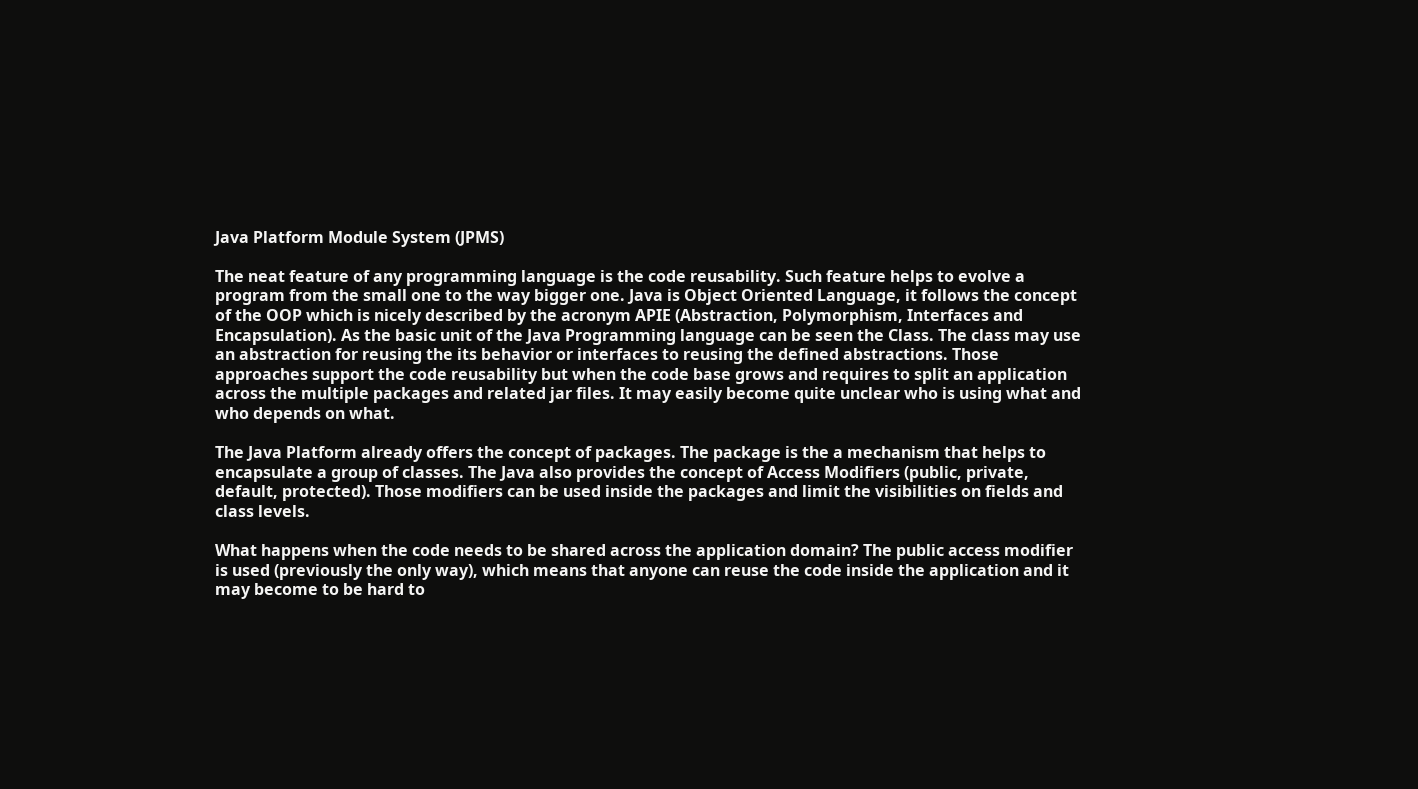Java Platform Module System (JPMS)

The neat feature of any programming language is the code reusability. Such feature helps to evolve a program from the small one to the way bigger one. Java is Object Oriented Language, it follows the concept of the OOP which is nicely described by the acronym APIE (Abstraction, Polymorphism, Interfaces and Encapsulation). As the basic unit of the Java Programming language can be seen the Class. The class may use an abstraction for reusing the its behavior or interfaces to reusing the defined abstractions. Those approaches support the code reusability but when the code base grows and requires to split an application across the multiple packages and related jar files. It may easily become quite unclear who is using what and who depends on what.

The Java Platform already offers the concept of packages. The package is the a mechanism that helps to encapsulate a group of classes. The Java also provides the concept of Access Modifiers (public, private, default, protected). Those modifiers can be used inside the packages and limit the visibilities on fields and class levels.

What happens when the code needs to be shared across the application domain? The public access modifier is used (previously the only way), which means that anyone can reuse the code inside the application and it may become to be hard to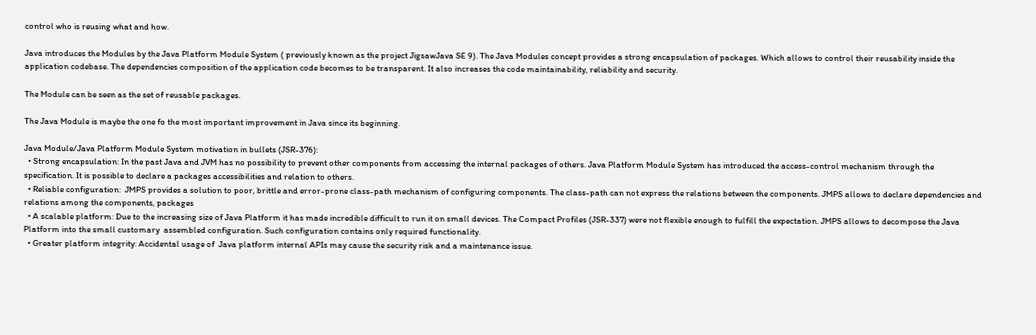control who is reusing what and how.

Java introduces the Modules by the Java Platform Module System ( previously known as the project JigsawJava SE 9). The Java Modules concept provides a strong encapsulation of packages. Which allows to control their reusability inside the application codebase. The dependencies composition of the application code becomes to be transparent. It also increases the code maintainability, reliability and security.

The Module can be seen as the set of reusable packages.

The Java Module is maybe the one fo the most important improvement in Java since its beginning.

Java Module/Java Platform Module System motivation in bullets (JSR-376):
  • Strong encapsulation: In the past Java and JVM has no possibility to prevent other components from accessing the internal packages of others. Java Platform Module System has introduced the access-control mechanism through the specification. It is possible to declare a packages accessibilities and relation to others.
  • Reliable configuration:  JMPS provides a solution to poor, brittle and error-prone class-path mechanism of configuring components. The class-path can not express the relations between the components. JMPS allows to declare dependencies and relations among the components, packages
  • A scalable platform: Due to the increasing size of Java Platform it has made incredible difficult to run it on small devices. The Compact Profiles (JSR-337) were not flexible enough to fulfill the expectation. JMPS allows to decompose the Java Platform into the small customary  assembled configuration. Such configuration contains only required functionality.
  • Greater platform integrity: Accidental usage of  Java platform internal APIs may cause the security risk and a maintenance issue.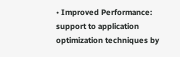• Improved Performance: support to application optimization techniques by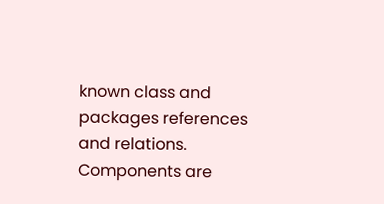known class and packages references and relations. Components are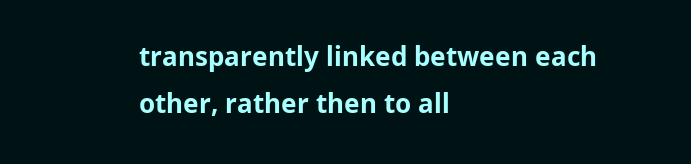transparently linked between each other, rather then to all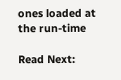ones loaded at the run-time

Read Next: